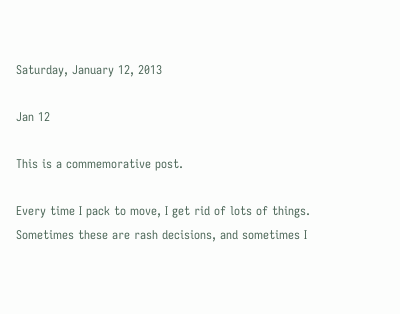Saturday, January 12, 2013

Jan 12

This is a commemorative post.

Every time I pack to move, I get rid of lots of things. Sometimes these are rash decisions, and sometimes I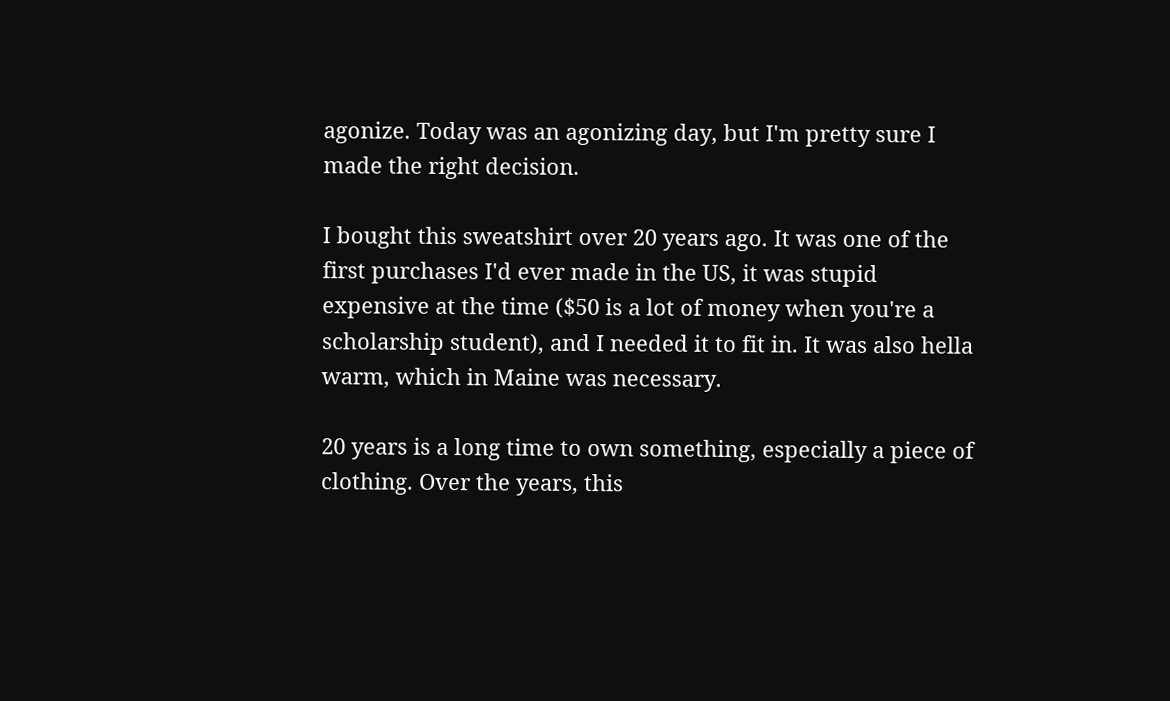agonize. Today was an agonizing day, but I'm pretty sure I made the right decision.

I bought this sweatshirt over 20 years ago. It was one of the first purchases I'd ever made in the US, it was stupid expensive at the time ($50 is a lot of money when you're a scholarship student), and I needed it to fit in. It was also hella warm, which in Maine was necessary.

20 years is a long time to own something, especially a piece of clothing. Over the years, this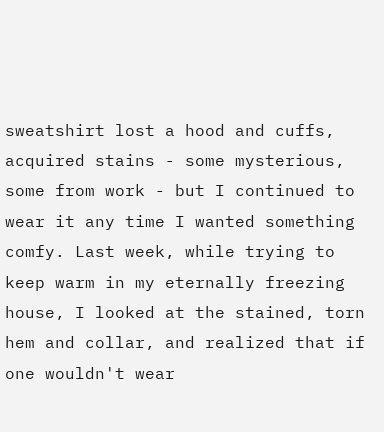sweatshirt lost a hood and cuffs, acquired stains - some mysterious, some from work - but I continued to wear it any time I wanted something comfy. Last week, while trying to keep warm in my eternally freezing house, I looked at the stained, torn hem and collar, and realized that if one wouldn't wear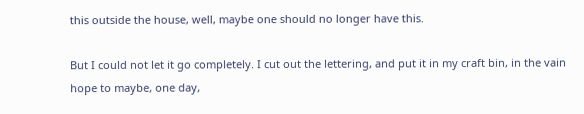this outside the house, well, maybe one should no longer have this.

But I could not let it go completely. I cut out the lettering, and put it in my craft bin, in the vain hope to maybe, one day,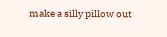make a silly pillow out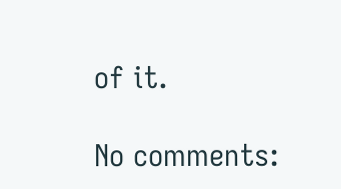of it.

No comments: